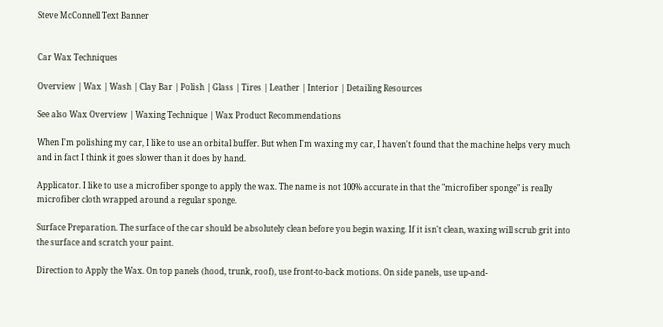Steve McConnell Text Banner


Car Wax Techniques

Overview | Wax | Wash | Clay Bar | Polish | Glass | Tires | Leather | Interior | Detailing Resources

See also Wax Overview | Waxing Technique | Wax Product Recommendations

When I'm polishing my car, I like to use an orbital buffer. But when I'm waxing my car, I haven't found that the machine helps very much and in fact I think it goes slower than it does by hand.

Applicator. I like to use a microfiber sponge to apply the wax. The name is not 100% accurate in that the "microfiber sponge" is really microfiber cloth wrapped around a regular sponge.

Surface Preparation. The surface of the car should be absolutely clean before you begin waxing. If it isn't clean, waxing will scrub grit into the surface and scratch your paint.

Direction to Apply the Wax. On top panels (hood, trunk, roof), use front-to-back motions. On side panels, use up-and-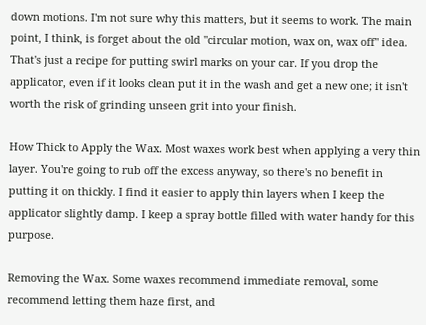down motions. I'm not sure why this matters, but it seems to work. The main point, I think, is forget about the old "circular motion, wax on, wax off" idea. That's just a recipe for putting swirl marks on your car. If you drop the applicator, even if it looks clean put it in the wash and get a new one; it isn't worth the risk of grinding unseen grit into your finish.

How Thick to Apply the Wax. Most waxes work best when applying a very thin layer. You're going to rub off the excess anyway, so there's no benefit in putting it on thickly. I find it easier to apply thin layers when I keep the applicator slightly damp. I keep a spray bottle filled with water handy for this purpose.

Removing the Wax. Some waxes recommend immediate removal, some recommend letting them haze first, and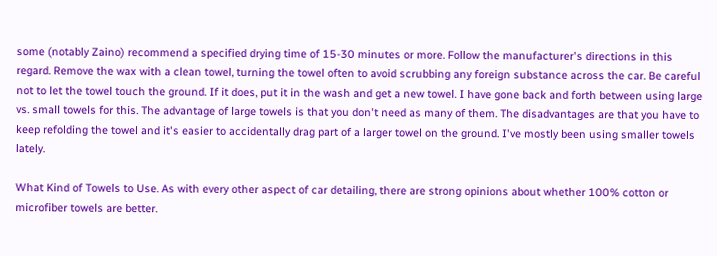some (notably Zaino) recommend a specified drying time of 15-30 minutes or more. Follow the manufacturer's directions in this regard. Remove the wax with a clean towel, turning the towel often to avoid scrubbing any foreign substance across the car. Be careful not to let the towel touch the ground. If it does, put it in the wash and get a new towel. I have gone back and forth between using large vs. small towels for this. The advantage of large towels is that you don't need as many of them. The disadvantages are that you have to keep refolding the towel and it's easier to accidentally drag part of a larger towel on the ground. I've mostly been using smaller towels lately.

What Kind of Towels to Use. As with every other aspect of car detailing, there are strong opinions about whether 100% cotton or microfiber towels are better.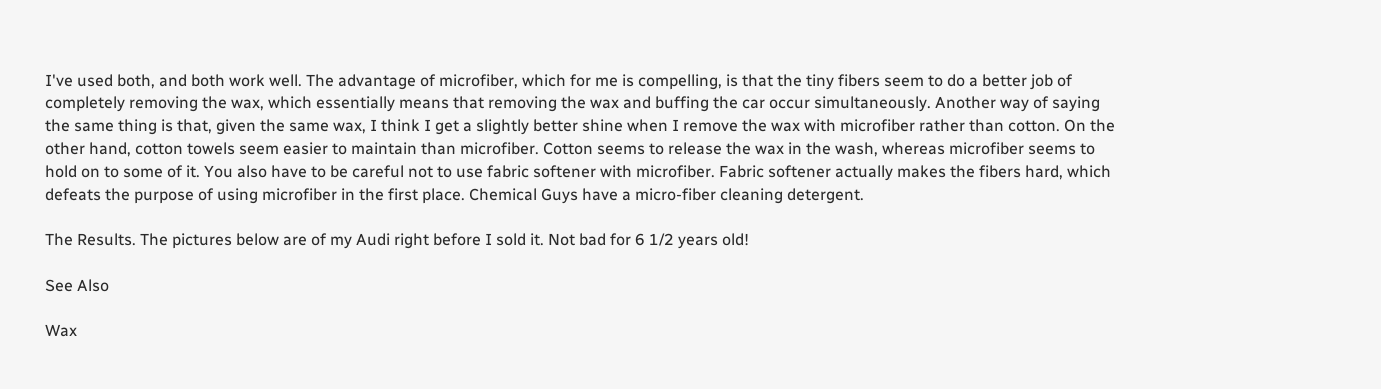I've used both, and both work well. The advantage of microfiber, which for me is compelling, is that the tiny fibers seem to do a better job of completely removing the wax, which essentially means that removing the wax and buffing the car occur simultaneously. Another way of saying the same thing is that, given the same wax, I think I get a slightly better shine when I remove the wax with microfiber rather than cotton. On the other hand, cotton towels seem easier to maintain than microfiber. Cotton seems to release the wax in the wash, whereas microfiber seems to hold on to some of it. You also have to be careful not to use fabric softener with microfiber. Fabric softener actually makes the fibers hard, which defeats the purpose of using microfiber in the first place. Chemical Guys have a micro-fiber cleaning detergent.

The Results. The pictures below are of my Audi right before I sold it. Not bad for 6 1/2 years old!

See Also

Wax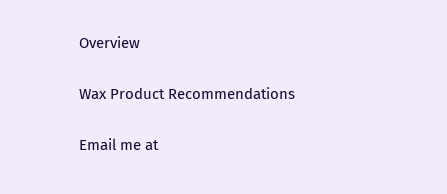Overview

Wax Product Recommendations

Email me at